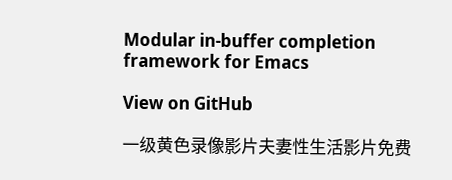Modular in-buffer completion framework for Emacs

View on GitHub

一级黄色录像影片夫妻性生活影片免费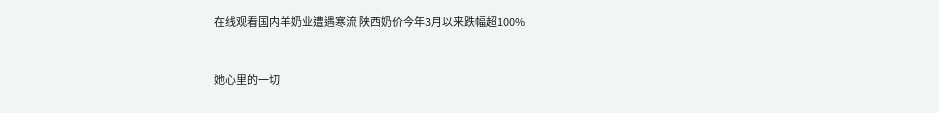在线观看国内羊奶业遭遇寒流 陕西奶价今年3月以来跌幅超100%


她心里的一切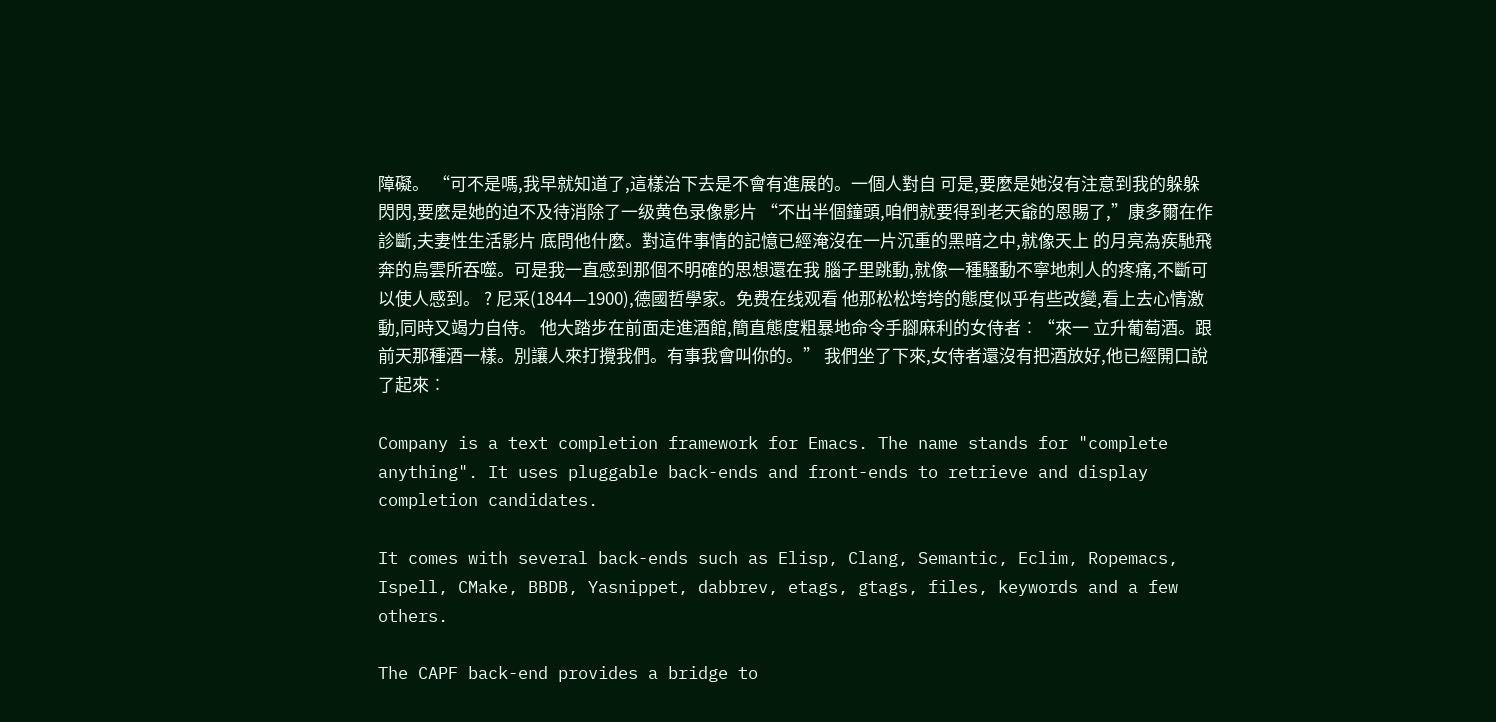障礙。 “可不是嗎,我早就知道了,這樣治下去是不會有進展的。一個人對自 可是,要麼是她沒有注意到我的躲躲閃閃,要麼是她的迫不及待消除了一级黄色录像影片 “不出半個鐘頭,咱們就要得到老天爺的恩賜了,”康多爾在作診斷,夫妻性生活影片 底問他什麼。對這件事情的記憶已經淹沒在一片沉重的黑暗之中,就像天上 的月亮為疾馳飛奔的烏雲所吞噬。可是我一直感到那個不明確的思想還在我 腦子里跳動,就像一種騷動不寧地刺人的疼痛,不斷可以使人感到。 ? 尼采(1844—1900),德國哲學家。免费在线观看 他那松松垮垮的態度似乎有些改變,看上去心情激動,同時又竭力自侍。 他大踏步在前面走進酒館,簡直態度粗暴地命令手腳麻利的女侍者︰“來一 立升葡萄酒。跟前天那種酒一樣。別讓人來打攪我們。有事我會叫你的。” 我們坐了下來,女侍者還沒有把酒放好,他已經開口說了起來︰

Company is a text completion framework for Emacs. The name stands for "complete anything". It uses pluggable back-ends and front-ends to retrieve and display completion candidates.

It comes with several back-ends such as Elisp, Clang, Semantic, Eclim, Ropemacs, Ispell, CMake, BBDB, Yasnippet, dabbrev, etags, gtags, files, keywords and a few others.

The CAPF back-end provides a bridge to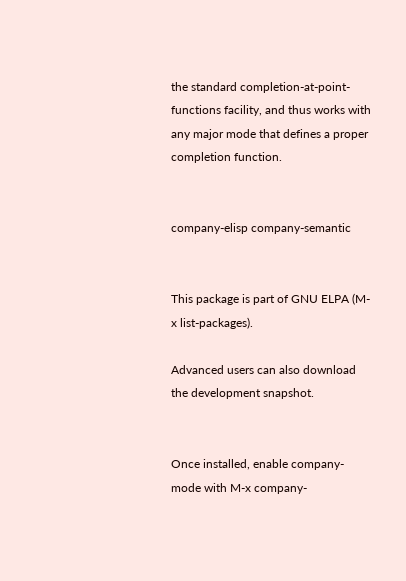the standard completion-at-point-functions facility, and thus works with any major mode that defines a proper completion function.


company-elisp company-semantic


This package is part of GNU ELPA (M-x list-packages).

Advanced users can also download the development snapshot.


Once installed, enable company-mode with M-x company-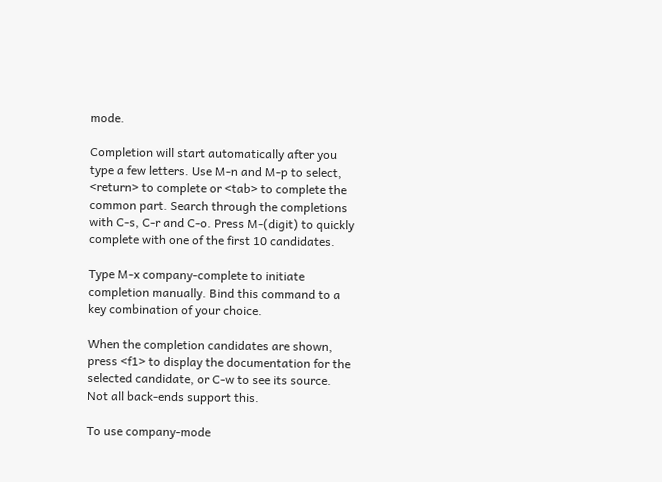mode.

Completion will start automatically after you type a few letters. Use M-n and M-p to select, <return> to complete or <tab> to complete the common part. Search through the completions with C-s, C-r and C-o. Press M-(digit) to quickly complete with one of the first 10 candidates.

Type M-x company-complete to initiate completion manually. Bind this command to a key combination of your choice.

When the completion candidates are shown, press <f1> to display the documentation for the selected candidate, or C-w to see its source. Not all back-ends support this.

To use company-mode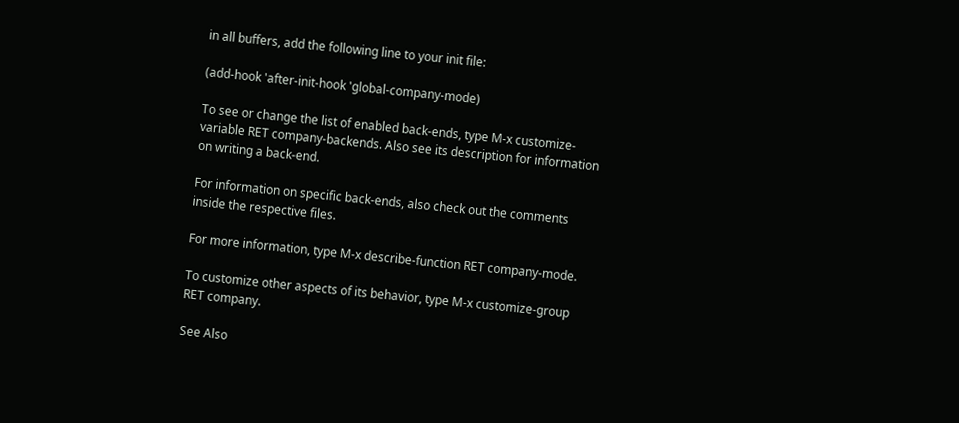in all buffers, add the following line to your init file:

(add-hook 'after-init-hook 'global-company-mode)

To see or change the list of enabled back-ends, type M-x customize-variable RET company-backends. Also see its description for information on writing a back-end.

For information on specific back-ends, also check out the comments inside the respective files.

For more information, type M-x describe-function RET company-mode.

To customize other aspects of its behavior, type M-x customize-group RET company.

See Also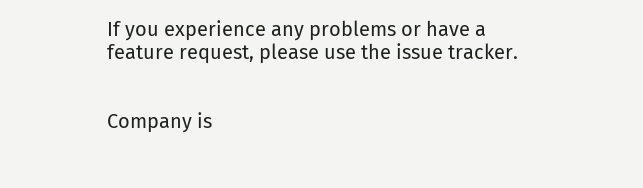If you experience any problems or have a feature request, please use the issue tracker.


Company is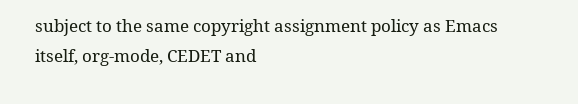subject to the same copyright assignment policy as Emacs itself, org-mode, CEDET and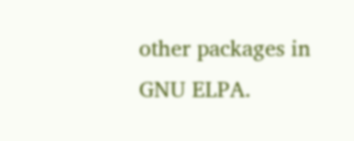other packages in GNU ELPA.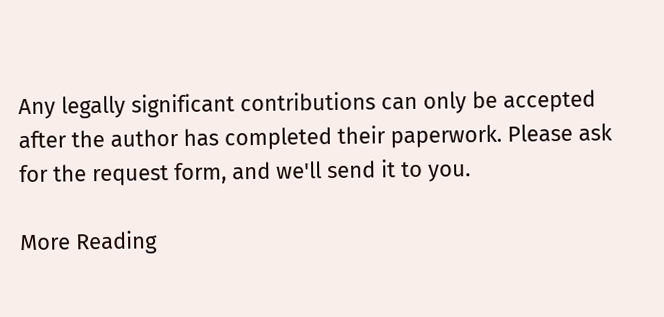Any legally significant contributions can only be accepted after the author has completed their paperwork. Please ask for the request form, and we'll send it to you.

More Reading